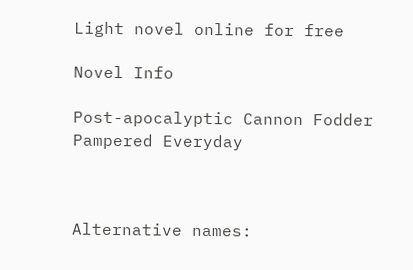Light novel online for free

Novel Info

Post-apocalyptic Cannon Fodder Pampered Everyday



Alternative names: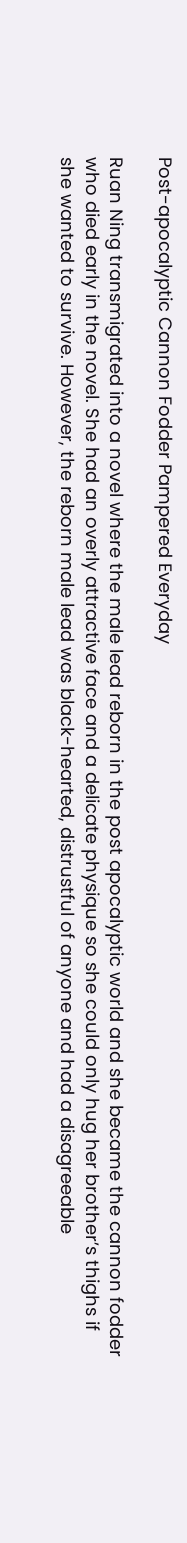Post-apocalyptic Cannon Fodder Pampered Everyday

Ruan Ning transmigrated into a novel where the male lead reborn in the post apocalyptic world and she became the cannon fodder who died early in the novel. She had an overly attractive face and a delicate physique so she could only hug her brother’s thighs if she wanted to survive. However, the reborn male lead was black-hearted, distrustful of anyone and had a disagreeable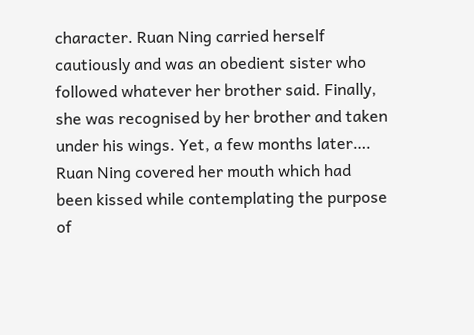character. Ruan Ning carried herself cautiously and was an obedient sister who followed whatever her brother said. Finally, she was recognised by her brother and taken under his wings. Yet, a few months later…. Ruan Ning covered her mouth which had been kissed while contemplating the purpose of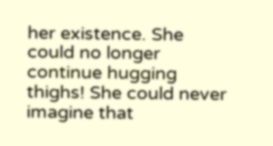her existence. She could no longer continue hugging thighs! She could never imagine that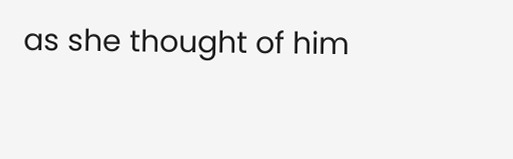as she thought of him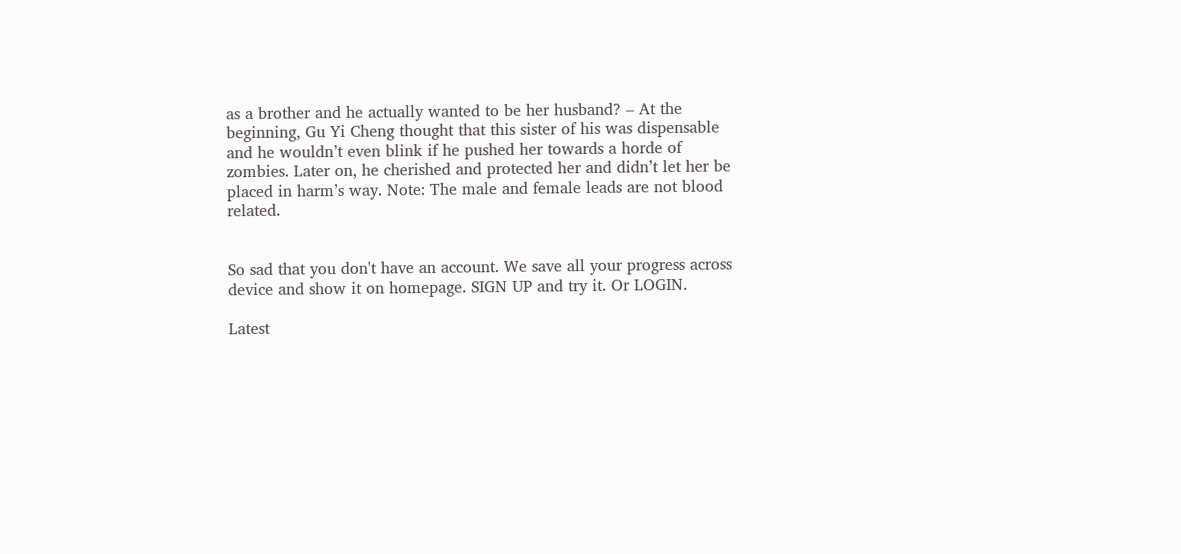as a brother and he actually wanted to be her husband? – At the beginning, Gu Yi Cheng thought that this sister of his was dispensable and he wouldn’t even blink if he pushed her towards a horde of zombies. Later on, he cherished and protected her and didn’t let her be placed in harm’s way. Note: The male and female leads are not blood related.


So sad that you don't have an account. We save all your progress across device and show it on homepage. SIGN UP and try it. Or LOGIN.

Latest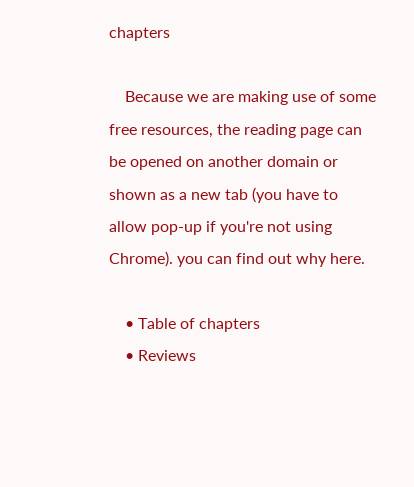chapters

    Because we are making use of some free resources, the reading page can be opened on another domain or shown as a new tab (you have to allow pop-up if you're not using Chrome). you can find out why here.

    • Table of chapters
    • Reviews